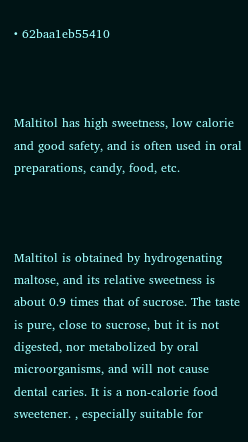• 62baa1eb55410



Maltitol has high sweetness, low calorie and good safety, and is often used in oral preparations, candy, food, etc.



Maltitol is obtained by hydrogenating maltose, and its relative sweetness is about 0.9 times that of sucrose. The taste is pure, close to sucrose, but it is not digested, nor metabolized by oral microorganisms, and will not cause dental caries. It is a non-calorie food sweetener. , especially suitable for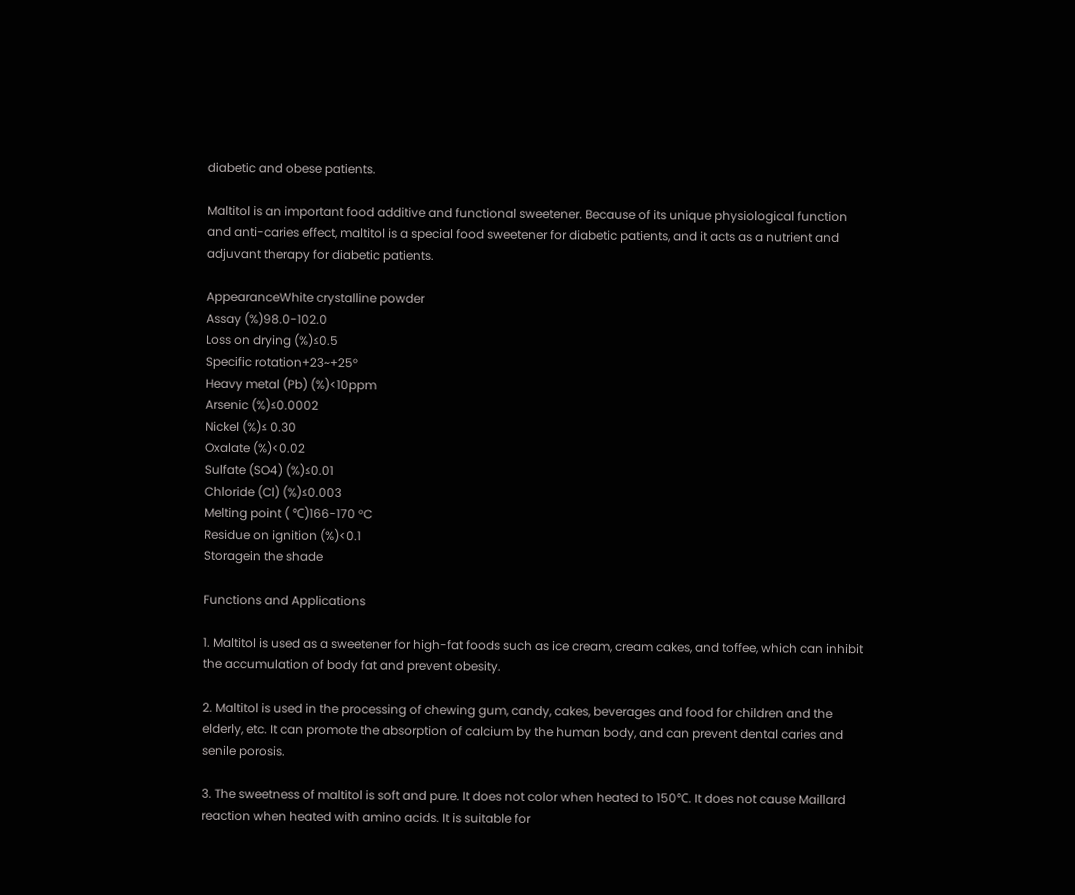diabetic and obese patients.

Maltitol is an important food additive and functional sweetener. Because of its unique physiological function and anti-caries effect, maltitol is a special food sweetener for diabetic patients, and it acts as a nutrient and adjuvant therapy for diabetic patients.

AppearanceWhite crystalline powder
Assay (%)98.0-102.0
Loss on drying (%)≤0.5
Specific rotation+23~+25°
Heavy metal (Pb) (%)<10ppm
Arsenic (%)≤0.0002
Nickel (%)≤ 0.30
Oxalate (%)<0.02
Sulfate (SO4) (%)≤0.01
Chloride (Cl) (%)≤0.003
Melting point ( ℃)166-170 °C
Residue on ignition (%)<0.1
Storagein the shade

Functions and Applications

1. Maltitol is used as a sweetener for high-fat foods such as ice cream, cream cakes, and toffee, which can inhibit the accumulation of body fat and prevent obesity.

2. Maltitol is used in the processing of chewing gum, candy, cakes, beverages and food for children and the elderly, etc. It can promote the absorption of calcium by the human body, and can prevent dental caries and senile porosis.

3. The sweetness of maltitol is soft and pure. It does not color when heated to 150℃. It does not cause Maillard reaction when heated with amino acids. It is suitable for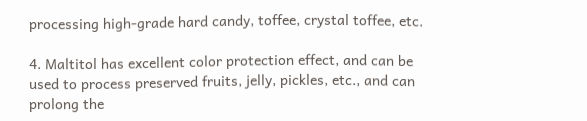processing high-grade hard candy, toffee, crystal toffee, etc.

4. Maltitol has excellent color protection effect, and can be used to process preserved fruits, jelly, pickles, etc., and can prolong the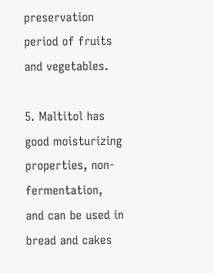preservation period of fruits and vegetables.

5. Maltitol has good moisturizing properties, non-fermentation, and can be used in bread and cakes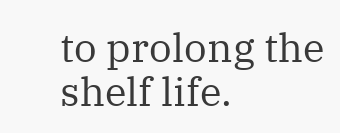to prolong the shelf life.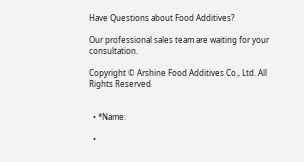Have Questions about Food Additives?

Our professional sales team are waiting for your consultation.

Copyright © Arshine Food Additives Co., Ltd. All Rights Reserved


  • *Name:

  •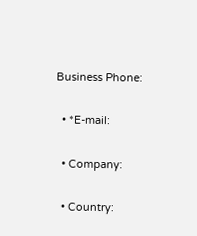Business Phone:

  • *E-mail:

  • Company:

  • Country: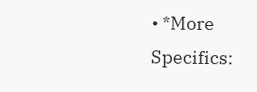• *More Specifics: